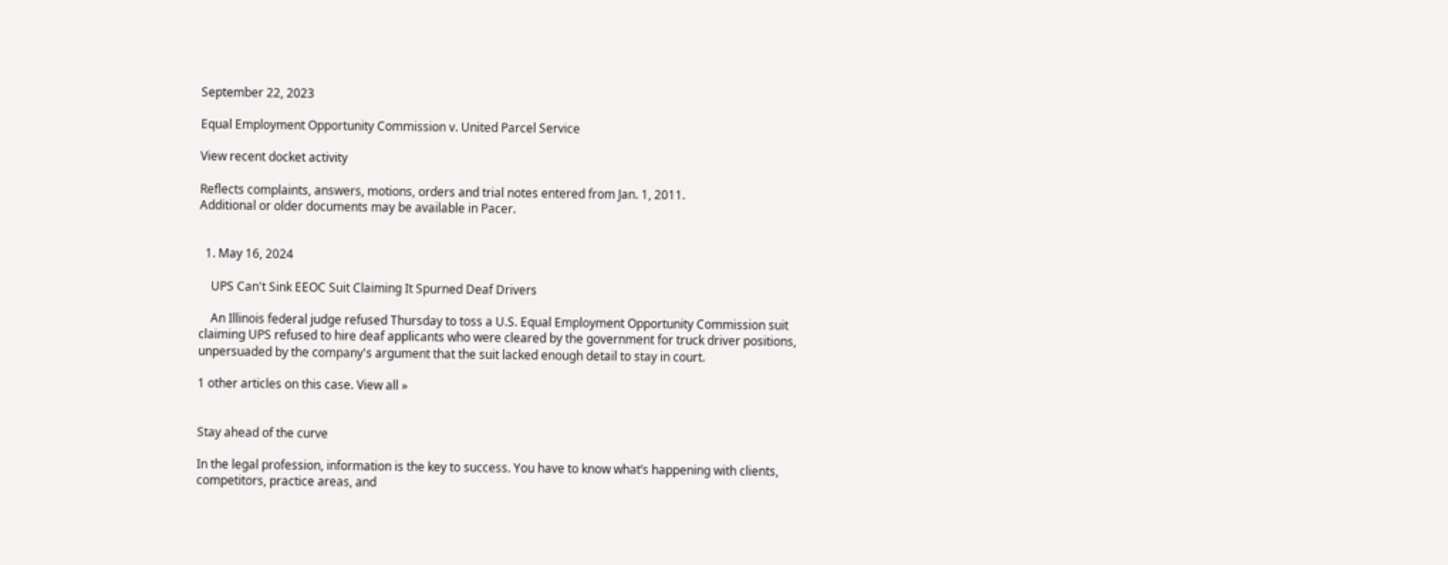September 22, 2023

Equal Employment Opportunity Commission v. United Parcel Service

View recent docket activity

Reflects complaints, answers, motions, orders and trial notes entered from Jan. 1, 2011.
Additional or older documents may be available in Pacer.


  1. May 16, 2024

    UPS Can't Sink EEOC Suit Claiming It Spurned Deaf Drivers

    An Illinois federal judge refused Thursday to toss a U.S. Equal Employment Opportunity Commission suit claiming UPS refused to hire deaf applicants who were cleared by the government for truck driver positions, unpersuaded by the company's argument that the suit lacked enough detail to stay in court.

1 other articles on this case. View all »


Stay ahead of the curve

In the legal profession, information is the key to success. You have to know what’s happening with clients, competitors, practice areas, and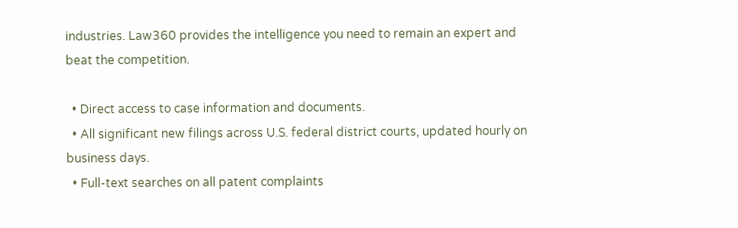industries. Law360 provides the intelligence you need to remain an expert and beat the competition.

  • Direct access to case information and documents.
  • All significant new filings across U.S. federal district courts, updated hourly on business days.
  • Full-text searches on all patent complaints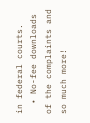in federal courts.
  • No-fee downloads of the complaints and so much more!